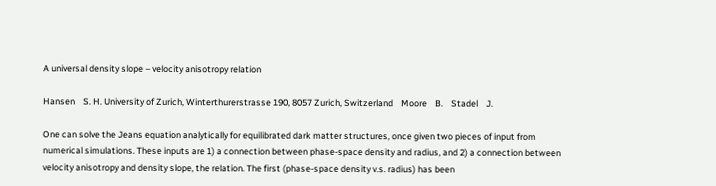A universal density slope – velocity anisotropy relation

Hansen    S. H. University of Zurich, Winterthurerstrasse 190, 8057 Zurich, Switzerland    Moore    B.    Stadel    J.

One can solve the Jeans equation analytically for equilibrated dark matter structures, once given two pieces of input from numerical simulations. These inputs are 1) a connection between phase-space density and radius, and 2) a connection between velocity anisotropy and density slope, the relation. The first (phase-space density v.s. radius) has been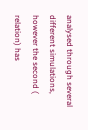analysed through several different simulations, however the second ( relation) has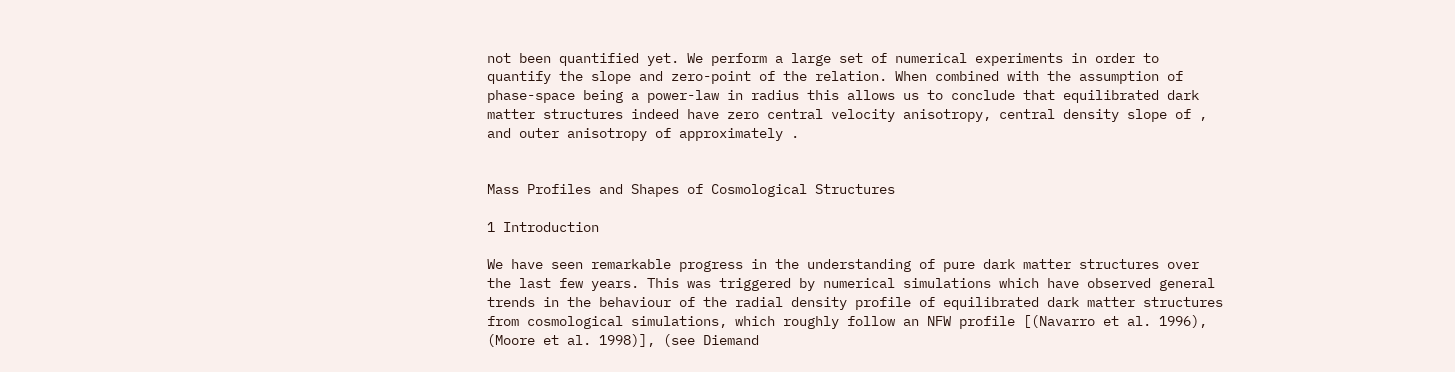not been quantified yet. We perform a large set of numerical experiments in order to quantify the slope and zero-point of the relation. When combined with the assumption of phase-space being a power-law in radius this allows us to conclude that equilibrated dark matter structures indeed have zero central velocity anisotropy, central density slope of , and outer anisotropy of approximately .


Mass Profiles and Shapes of Cosmological Structures

1 Introduction

We have seen remarkable progress in the understanding of pure dark matter structures over the last few years. This was triggered by numerical simulations which have observed general trends in the behaviour of the radial density profile of equilibrated dark matter structures from cosmological simulations, which roughly follow an NFW profile [(Navarro et al. 1996), (Moore et al. 1998)], (see Diemand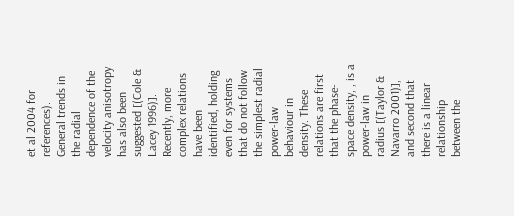et al 2004 for references). General trends in the radial dependence of the velocity anisotropy has also been suggested [(Cole & Lacey 1996)]. Recently, more complex relations have been identified, holding even for systems that do not follow the simplest radial power-law behaviour in density. These relations are first that the phase-space density, , is a power-law in radius [(Taylor & Navarro 2001)], and second that there is a linear relationship between the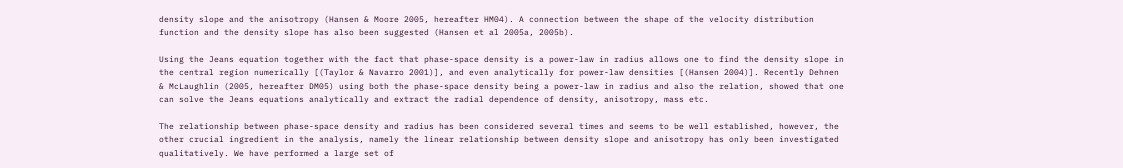density slope and the anisotropy (Hansen & Moore 2005, hereafter HM04). A connection between the shape of the velocity distribution function and the density slope has also been suggested (Hansen et al 2005a, 2005b).

Using the Jeans equation together with the fact that phase-space density is a power-law in radius allows one to find the density slope in the central region numerically [(Taylor & Navarro 2001)], and even analytically for power-law densities [(Hansen 2004)]. Recently Dehnen & McLaughlin (2005, hereafter DM05) using both the phase-space density being a power-law in radius and also the relation, showed that one can solve the Jeans equations analytically and extract the radial dependence of density, anisotropy, mass etc.

The relationship between phase-space density and radius has been considered several times and seems to be well established, however, the other crucial ingredient in the analysis, namely the linear relationship between density slope and anisotropy has only been investigated qualitatively. We have performed a large set of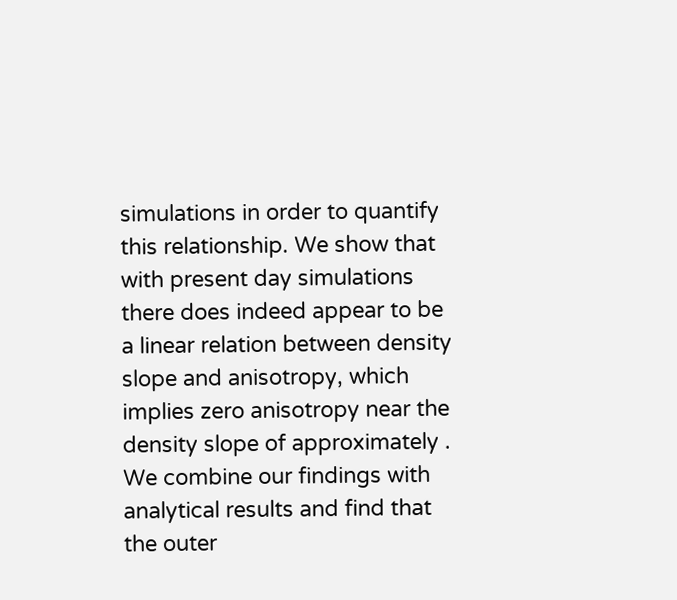simulations in order to quantify this relationship. We show that with present day simulations there does indeed appear to be a linear relation between density slope and anisotropy, which implies zero anisotropy near the density slope of approximately . We combine our findings with analytical results and find that the outer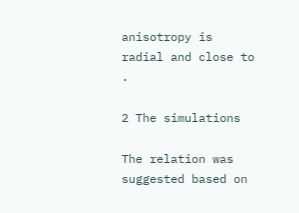anisotropy is radial and close to .

2 The simulations

The relation was suggested based on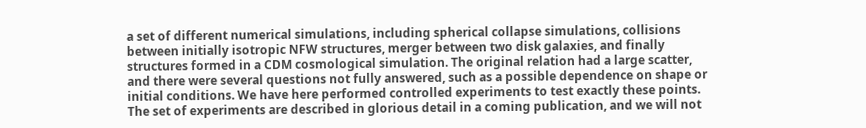a set of different numerical simulations, including spherical collapse simulations, collisions between initially isotropic NFW structures, merger between two disk galaxies, and finally structures formed in a CDM cosmological simulation. The original relation had a large scatter, and there were several questions not fully answered, such as a possible dependence on shape or initial conditions. We have here performed controlled experiments to test exactly these points. The set of experiments are described in glorious detail in a coming publication, and we will not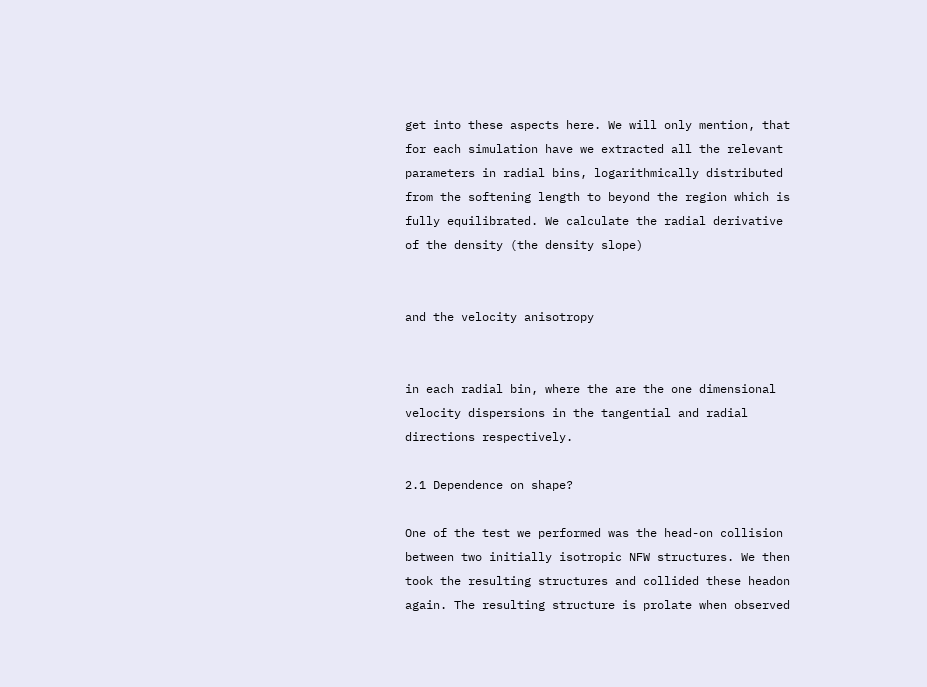get into these aspects here. We will only mention, that for each simulation have we extracted all the relevant parameters in radial bins, logarithmically distributed from the softening length to beyond the region which is fully equilibrated. We calculate the radial derivative of the density (the density slope)


and the velocity anisotropy


in each radial bin, where the are the one dimensional velocity dispersions in the tangential and radial directions respectively.

2.1 Dependence on shape?

One of the test we performed was the head-on collision between two initially isotropic NFW structures. We then took the resulting structures and collided these headon again. The resulting structure is prolate when observed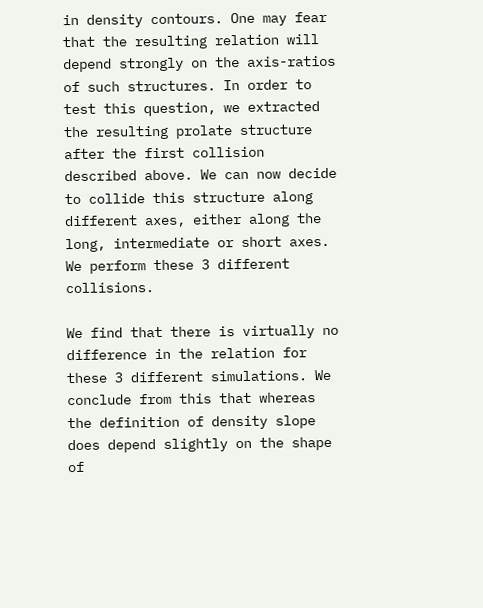in density contours. One may fear that the resulting relation will depend strongly on the axis-ratios of such structures. In order to test this question, we extracted the resulting prolate structure after the first collision described above. We can now decide to collide this structure along different axes, either along the long, intermediate or short axes. We perform these 3 different collisions.

We find that there is virtually no difference in the relation for these 3 different simulations. We conclude from this that whereas the definition of density slope does depend slightly on the shape of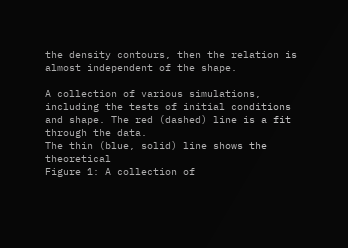the density contours, then the relation is almost independent of the shape.

A collection of various simulations,
including the tests of initial conditions
and shape. The red (dashed) line is a fit through the data.
The thin (blue, solid) line shows the theoretical
Figure 1: A collection of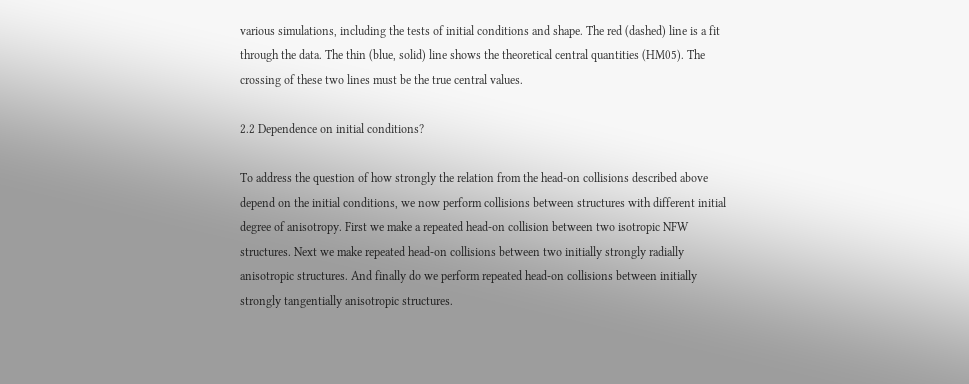various simulations, including the tests of initial conditions and shape. The red (dashed) line is a fit through the data. The thin (blue, solid) line shows the theoretical central quantities (HM05). The crossing of these two lines must be the true central values.

2.2 Dependence on initial conditions?

To address the question of how strongly the relation from the head-on collisions described above depend on the initial conditions, we now perform collisions between structures with different initial degree of anisotropy. First we make a repeated head-on collision between two isotropic NFW structures. Next we make repeated head-on collisions between two initially strongly radially anisotropic structures. And finally do we perform repeated head-on collisions between initially strongly tangentially anisotropic structures.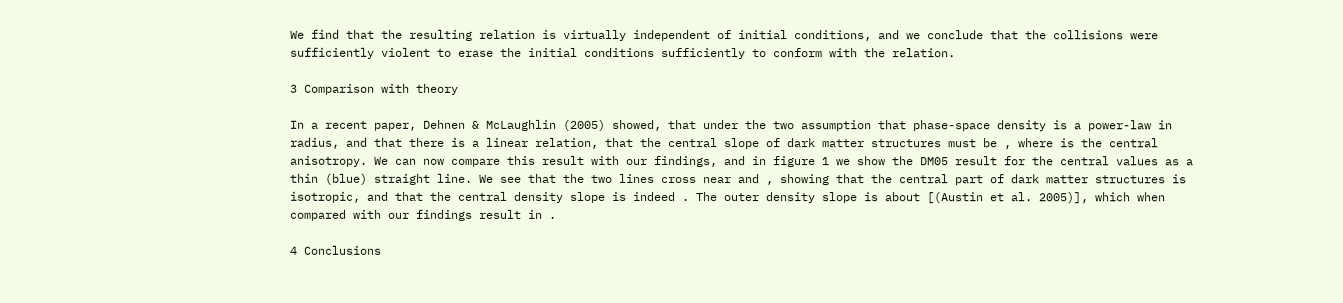We find that the resulting relation is virtually independent of initial conditions, and we conclude that the collisions were sufficiently violent to erase the initial conditions sufficiently to conform with the relation.

3 Comparison with theory

In a recent paper, Dehnen & McLaughlin (2005) showed, that under the two assumption that phase-space density is a power-law in radius, and that there is a linear relation, that the central slope of dark matter structures must be , where is the central anisotropy. We can now compare this result with our findings, and in figure 1 we show the DM05 result for the central values as a thin (blue) straight line. We see that the two lines cross near and , showing that the central part of dark matter structures is isotropic, and that the central density slope is indeed . The outer density slope is about [(Austin et al. 2005)], which when compared with our findings result in .

4 Conclusions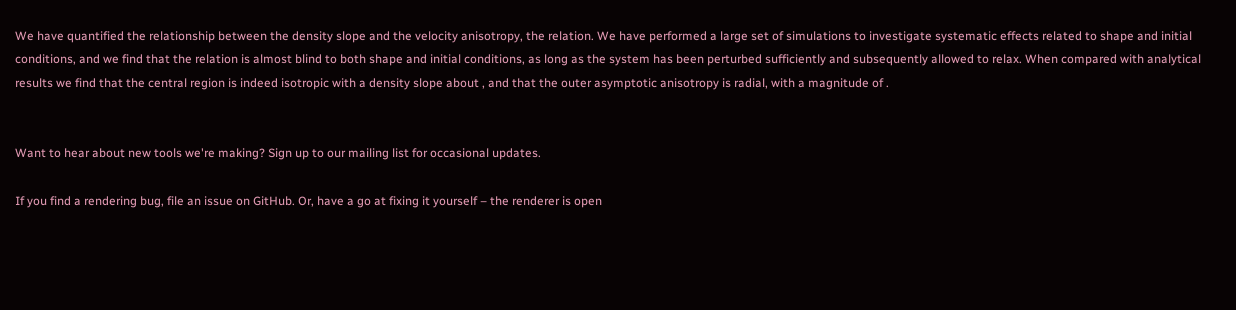We have quantified the relationship between the density slope and the velocity anisotropy, the relation. We have performed a large set of simulations to investigate systematic effects related to shape and initial conditions, and we find that the relation is almost blind to both shape and initial conditions, as long as the system has been perturbed sufficiently and subsequently allowed to relax. When compared with analytical results we find that the central region is indeed isotropic with a density slope about , and that the outer asymptotic anisotropy is radial, with a magnitude of .


Want to hear about new tools we're making? Sign up to our mailing list for occasional updates.

If you find a rendering bug, file an issue on GitHub. Or, have a go at fixing it yourself – the renderer is open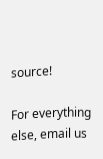source!

For everything else, email us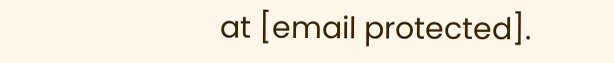at [email protected].